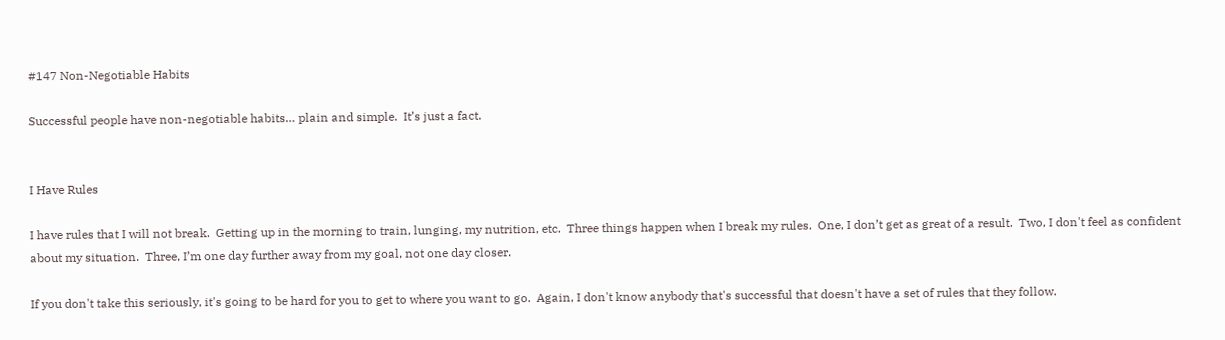#147 Non-Negotiable Habits

Successful people have non-negotiable habits… plain and simple.  It’s just a fact.


I Have Rules

I have rules that I will not break.  Getting up in the morning to train, lunging, my nutrition, etc.  Three things happen when I break my rules.  One, I don’t get as great of a result.  Two, I don't feel as confident about my situation.  Three, I’m one day further away from my goal, not one day closer.

If you don't take this seriously, it's going to be hard for you to get to where you want to go.  Again, I don't know anybody that's successful that doesn't have a set of rules that they follow.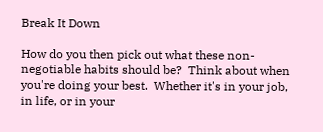Break It Down

How do you then pick out what these non-negotiable habits should be?  Think about when you're doing your best.  Whether it's in your job, in life, or in your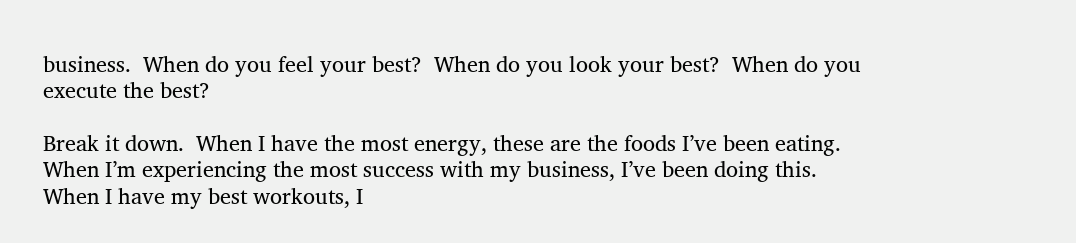business.  When do you feel your best?  When do you look your best?  When do you execute the best?

Break it down.  When I have the most energy, these are the foods I’ve been eating.  When I’m experiencing the most success with my business, I’ve been doing this.  When I have my best workouts, I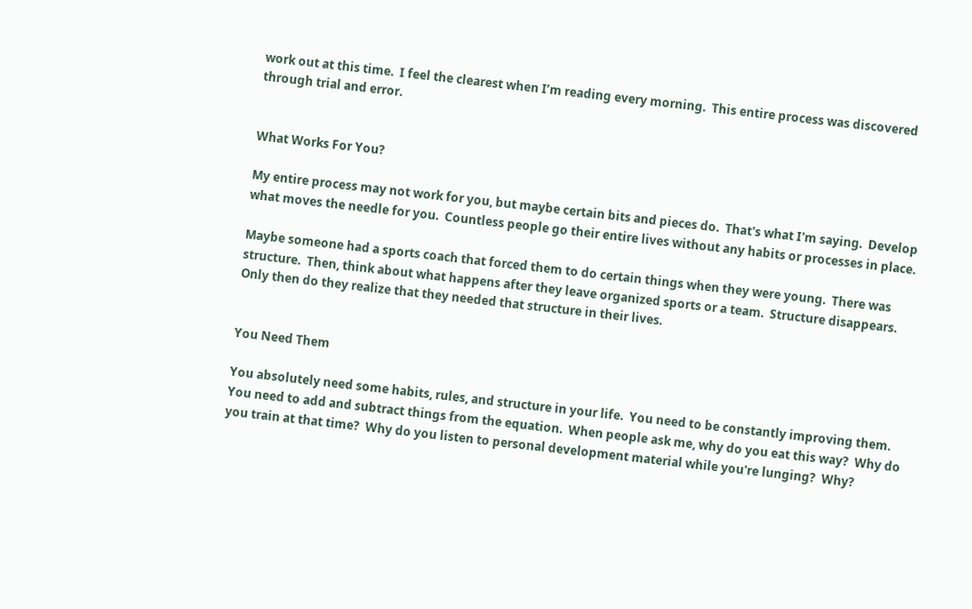work out at this time.  I feel the clearest when I’m reading every morning.  This entire process was discovered through trial and error.


What Works For You?

My entire process may not work for you, but maybe certain bits and pieces do.  That's what I'm saying.  Develop what moves the needle for you.  Countless people go their entire lives without any habits or processes in place.

Maybe someone had a sports coach that forced them to do certain things when they were young.  There was structure.  Then, think about what happens after they leave organized sports or a team.  Structure disappears.  Only then do they realize that they needed that structure in their lives.


You Need Them

You absolutely need some habits, rules, and structure in your life.  You need to be constantly improving them.  You need to add and subtract things from the equation.  When people ask me, why do you eat this way?  Why do you train at that time?  Why do you listen to personal development material while you're lunging?  Why?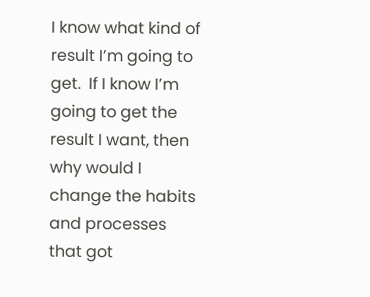I know what kind of result I’m going to get.  If I know I’m going to get the result I want, then why would I change the habits and processes that got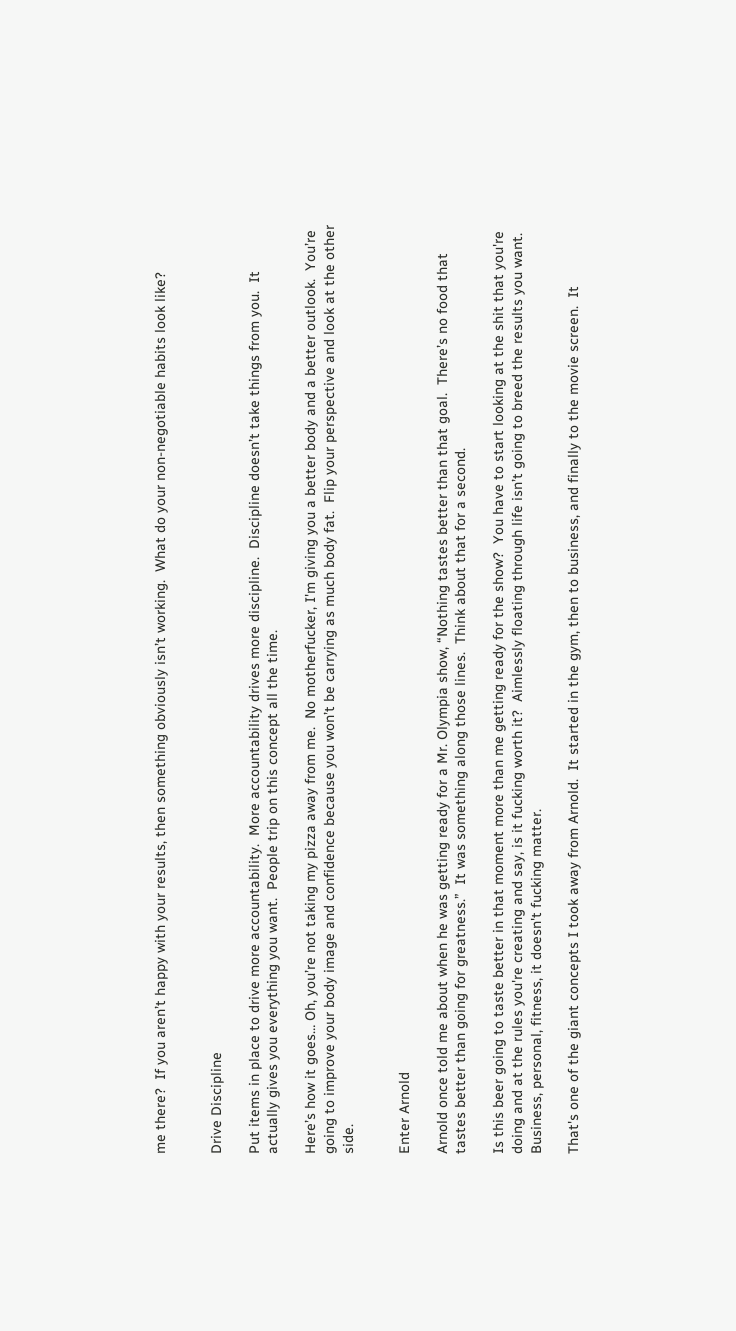me there?  If you aren’t happy with your results, then something obviously isn’t working.  What do your non-negotiable habits look like?


Drive Discipline

Put items in place to drive more accountability.  More accountability drives more discipline.  Discipline doesn’t take things from you.  It actually gives you everything you want.  People trip on this concept all the time.

Here’s how it goes… Oh, you’re not taking my pizza away from me.  No motherfucker, I'm giving you a better body and a better outlook.  You’re going to improve your body image and confidence because you won’t be carrying as much body fat.  Flip your perspective and look at the other side.


Enter Arnold

Arnold once told me about when he was getting ready for a Mr. Olympia show, “Nothing tastes better than that goal.  There’s no food that tastes better than going for greatness.”  It was something along those lines.  Think about that for a second.

Is this beer going to taste better in that moment more than me getting ready for the show?  You have to start looking at the shit that you're doing and at the rules you're creating and say, is it fucking worth it?  Aimlessly floating through life isn’t going to breed the results you want.  Business, personal, fitness, it doesn't fucking matter.

That's one of the giant concepts I took away from Arnold.  It started in the gym, then to business, and finally to the movie screen.  It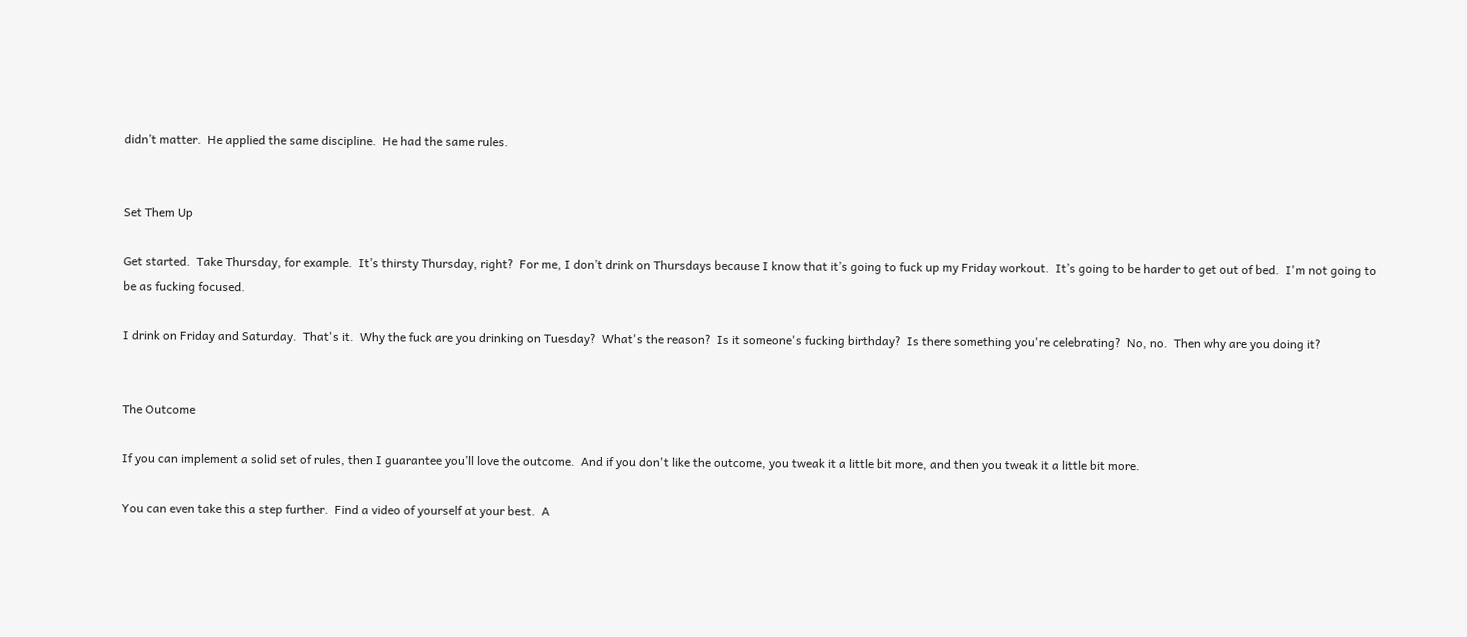didn’t matter.  He applied the same discipline.  He had the same rules.


Set Them Up

Get started.  Take Thursday, for example.  It’s thirsty Thursday, right?  For me, I don’t drink on Thursdays because I know that it’s going to fuck up my Friday workout.  It’s going to be harder to get out of bed.  I'm not going to be as fucking focused.

I drink on Friday and Saturday.  That's it.  Why the fuck are you drinking on Tuesday?  What's the reason?  Is it someone's fucking birthday?  Is there something you're celebrating?  No, no.  Then why are you doing it?


The Outcome

If you can implement a solid set of rules, then I guarantee you’ll love the outcome.  And if you don't like the outcome, you tweak it a little bit more, and then you tweak it a little bit more.

You can even take this a step further.  Find a video of yourself at your best.  A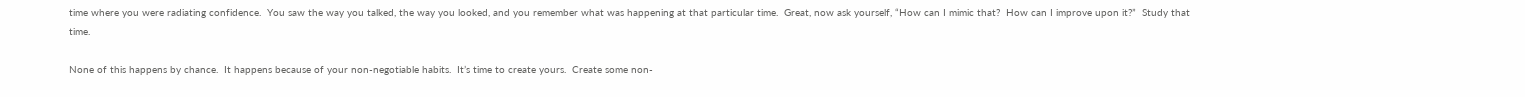time where you were radiating confidence.  You saw the way you talked, the way you looked, and you remember what was happening at that particular time.  Great, now ask yourself, “How can I mimic that?  How can I improve upon it?”  Study that time.

None of this happens by chance.  It happens because of your non-negotiable habits.  It’s time to create yours.  Create some non-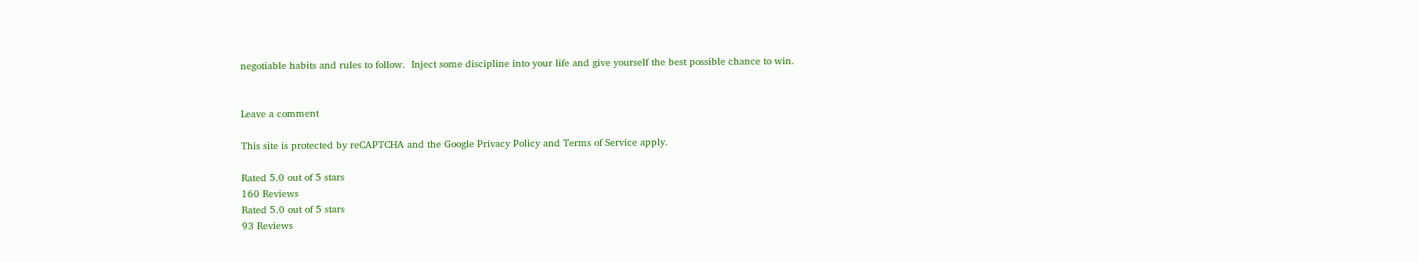negotiable habits and rules to follow.  Inject some discipline into your life and give yourself the best possible chance to win.


Leave a comment

This site is protected by reCAPTCHA and the Google Privacy Policy and Terms of Service apply.

Rated 5.0 out of 5 stars
160 Reviews
Rated 5.0 out of 5 stars
93 Reviews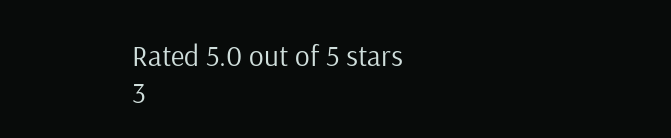Rated 5.0 out of 5 stars
3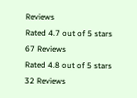Reviews
Rated 4.7 out of 5 stars
67 Reviews
Rated 4.8 out of 5 stars
32 Reviews